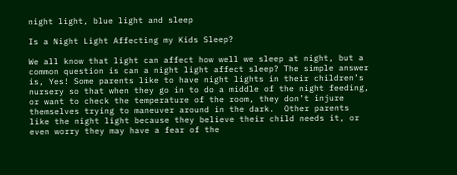night light, blue light and sleep

Is a Night Light Affecting my Kids Sleep?

We all know that light can affect how well we sleep at night, but a common question is can a night light affect sleep? The simple answer is, Yes! Some parents like to have night lights in their children’s nursery so that when they go in to do a middle of the night feeding, or want to check the temperature of the room, they don’t injure themselves trying to maneuver around in the dark.  Other parents like the night light because they believe their child needs it, or even worry they may have a fear of the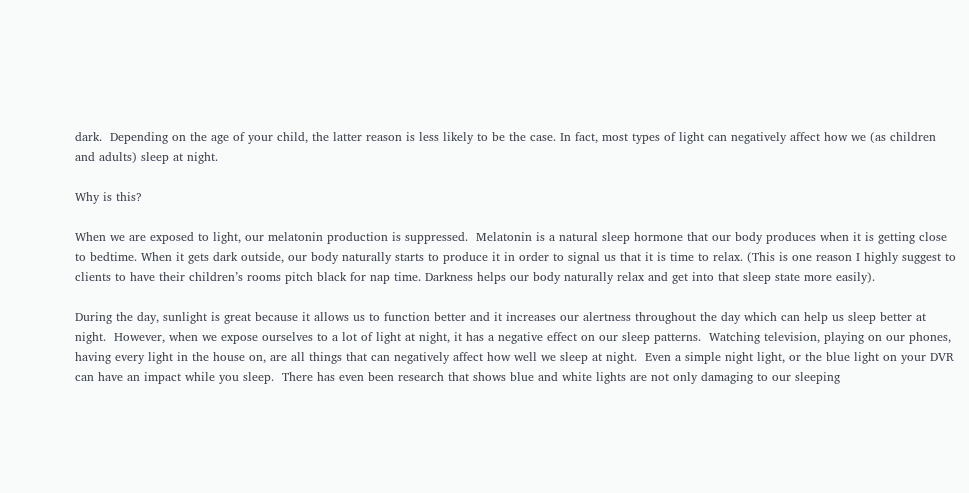dark.  Depending on the age of your child, the latter reason is less likely to be the case. In fact, most types of light can negatively affect how we (as children and adults) sleep at night.

Why is this?

When we are exposed to light, our melatonin production is suppressed.  Melatonin is a natural sleep hormone that our body produces when it is getting close to bedtime. When it gets dark outside, our body naturally starts to produce it in order to signal us that it is time to relax. (This is one reason I highly suggest to clients to have their children’s rooms pitch black for nap time. Darkness helps our body naturally relax and get into that sleep state more easily).

During the day, sunlight is great because it allows us to function better and it increases our alertness throughout the day which can help us sleep better at night.  However, when we expose ourselves to a lot of light at night, it has a negative effect on our sleep patterns.  Watching television, playing on our phones, having every light in the house on, are all things that can negatively affect how well we sleep at night.  Even a simple night light, or the blue light on your DVR can have an impact while you sleep.  There has even been research that shows blue and white lights are not only damaging to our sleeping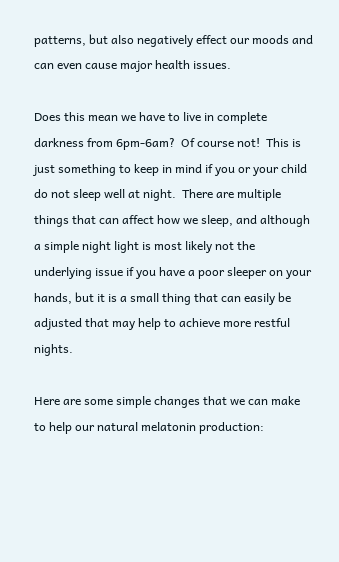patterns, but also negatively effect our moods and can even cause major health issues.

Does this mean we have to live in complete darkness from 6pm-6am?  Of course not!  This is just something to keep in mind if you or your child do not sleep well at night.  There are multiple things that can affect how we sleep, and although a simple night light is most likely not the underlying issue if you have a poor sleeper on your hands, but it is a small thing that can easily be adjusted that may help to achieve more restful nights.

Here are some simple changes that we can make to help our natural melatonin production: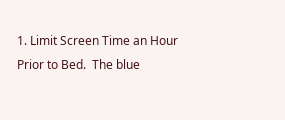1. Limit Screen Time an Hour Prior to Bed.  The blue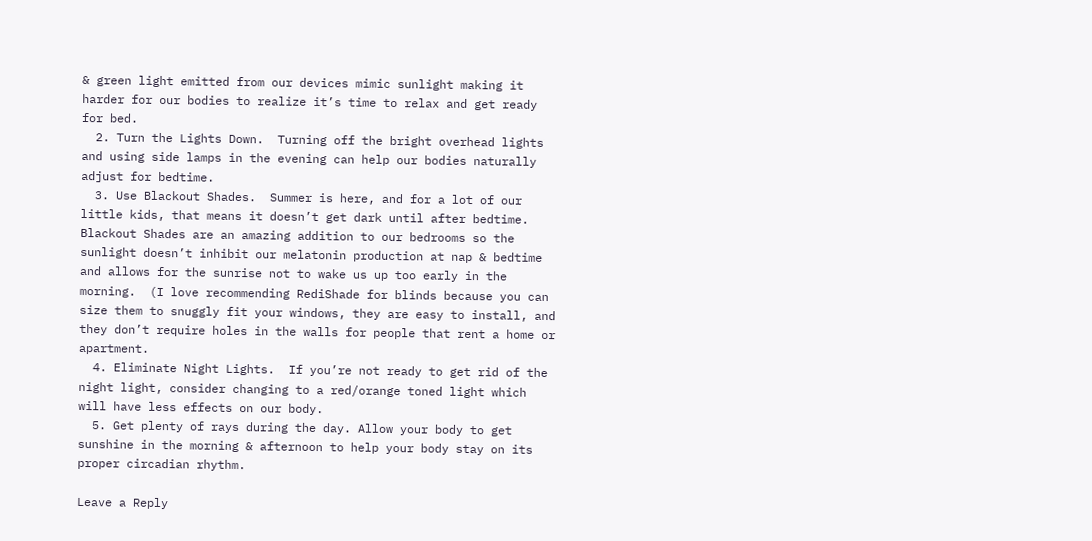& green light emitted from our devices mimic sunlight making it harder for our bodies to realize it’s time to relax and get ready for bed.
  2. Turn the Lights Down.  Turning off the bright overhead lights and using side lamps in the evening can help our bodies naturally adjust for bedtime.
  3. Use Blackout Shades.  Summer is here, and for a lot of our little kids, that means it doesn’t get dark until after bedtime.  Blackout Shades are an amazing addition to our bedrooms so the sunlight doesn’t inhibit our melatonin production at nap & bedtime and allows for the sunrise not to wake us up too early in the morning.  (I love recommending RediShade for blinds because you can size them to snuggly fit your windows, they are easy to install, and they don’t require holes in the walls for people that rent a home or apartment.
  4. Eliminate Night Lights.  If you’re not ready to get rid of the night light, consider changing to a red/orange toned light which will have less effects on our body.
  5. Get plenty of rays during the day. Allow your body to get sunshine in the morning & afternoon to help your body stay on its proper circadian rhythm.

Leave a Reply